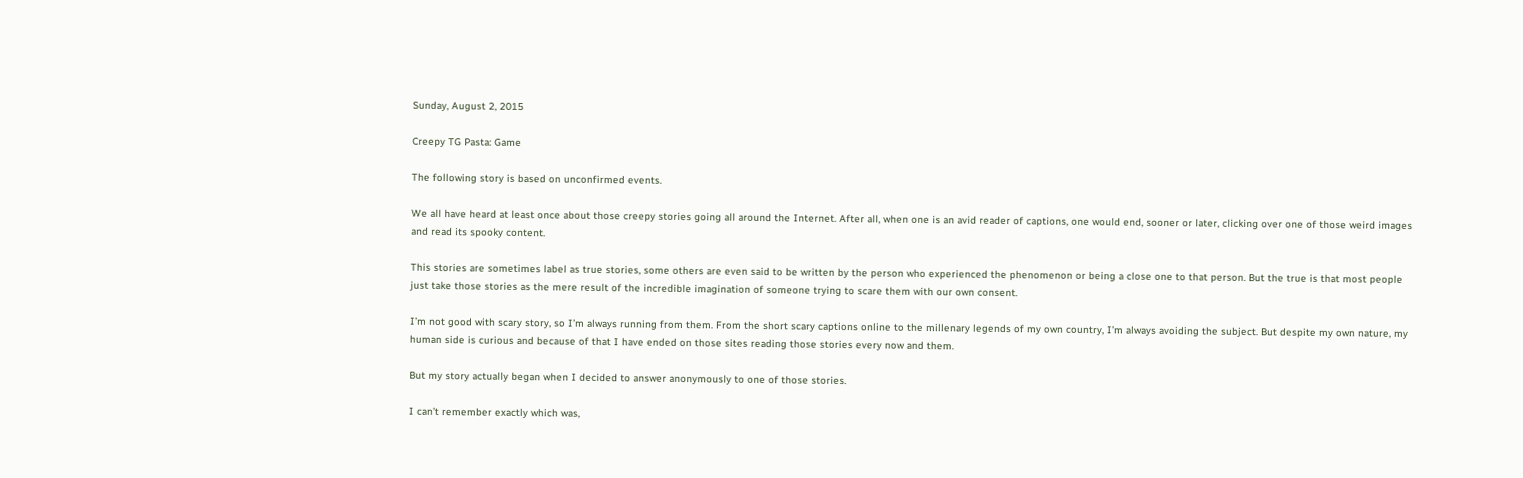Sunday, August 2, 2015

Creepy TG Pasta: Game

The following story is based on unconfirmed events.

We all have heard at least once about those creepy stories going all around the Internet. After all, when one is an avid reader of captions, one would end, sooner or later, clicking over one of those weird images and read its spooky content.

This stories are sometimes label as true stories, some others are even said to be written by the person who experienced the phenomenon or being a close one to that person. But the true is that most people just take those stories as the mere result of the incredible imagination of someone trying to scare them with our own consent.

I’m not good with scary story, so I’m always running from them. From the short scary captions online to the millenary legends of my own country, I’m always avoiding the subject. But despite my own nature, my human side is curious and because of that I have ended on those sites reading those stories every now and them.

But my story actually began when I decided to answer anonymously to one of those stories.

I can’t remember exactly which was,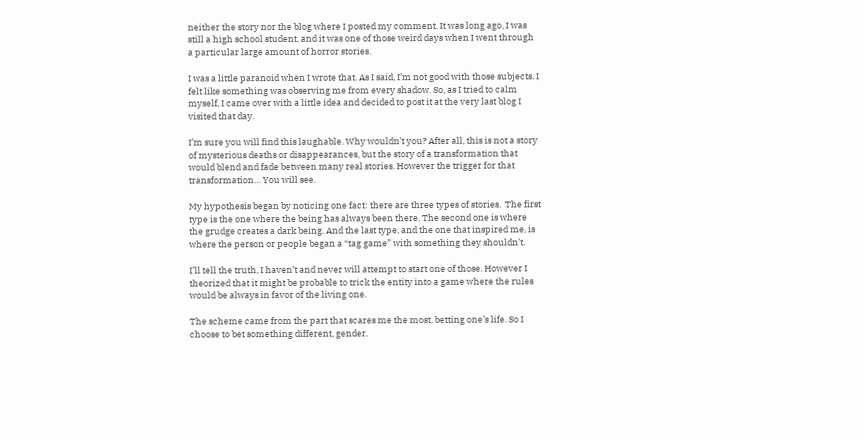neither the story nor the blog where I posted my comment. It was long ago, I was still a high school student, and it was one of those weird days when I went through a particular large amount of horror stories.

I was a little paranoid when I wrote that. As I said, I’m not good with those subjects. I felt like something was observing me from every shadow. So, as I tried to calm myself, I came over with a little idea and decided to post it at the very last blog I visited that day.

I’m sure you will find this laughable. Why wouldn’t you? After all, this is not a story of mysterious deaths or disappearances, but the story of a transformation that would blend and fade between many real stories. However the trigger for that transformation… You will see.

My hypothesis began by noticing one fact: there are three types of stories.  The first type is the one where the being has always been there. The second one is where the grudge creates a dark being. And the last type, and the one that inspired me, is where the person or people began a “tag game” with something they shouldn’t.

I’ll tell the truth, I haven’t and never will attempt to start one of those. However I theorized that it might be probable to trick the entity into a game where the rules would be always in favor of the living one.

The scheme came from the part that scares me the most, betting one’s life. So I choose to bet something different, gender.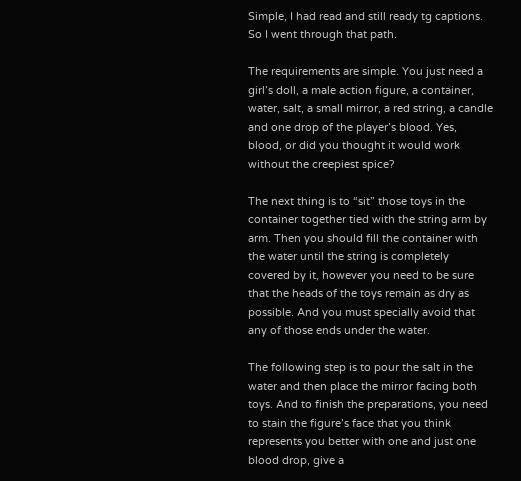Simple, I had read and still ready tg captions. So I went through that path.

The requirements are simple. You just need a girl’s doll, a male action figure, a container, water, salt, a small mirror, a red string, a candle and one drop of the player’s blood. Yes, blood, or did you thought it would work without the creepiest spice?

The next thing is to “sit” those toys in the container together tied with the string arm by arm. Then you should fill the container with the water until the string is completely covered by it, however you need to be sure that the heads of the toys remain as dry as possible. And you must specially avoid that any of those ends under the water.

The following step is to pour the salt in the water and then place the mirror facing both toys. And to finish the preparations, you need to stain the figure’s face that you think represents you better with one and just one blood drop, give a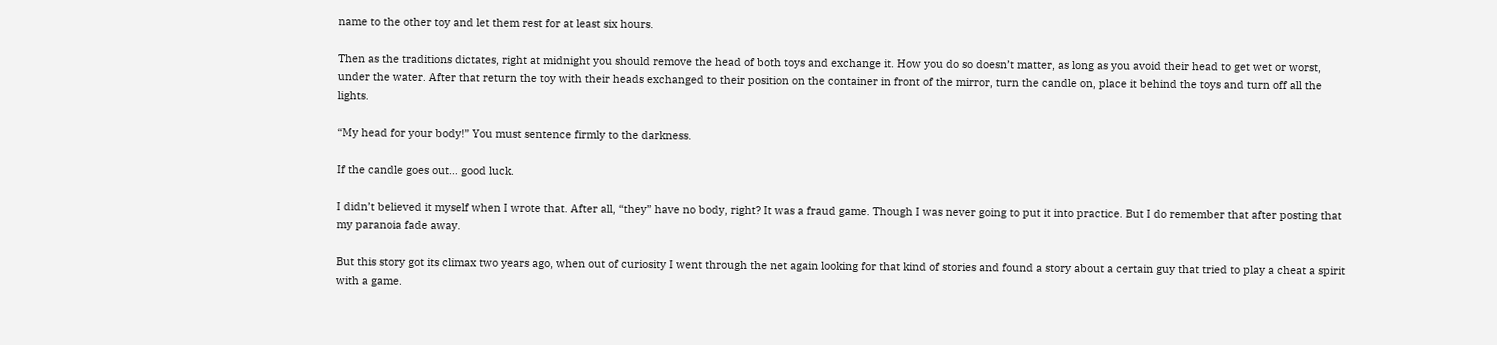name to the other toy and let them rest for at least six hours.

Then as the traditions dictates, right at midnight you should remove the head of both toys and exchange it. How you do so doesn’t matter, as long as you avoid their head to get wet or worst, under the water. After that return the toy with their heads exchanged to their position on the container in front of the mirror, turn the candle on, place it behind the toys and turn off all the lights.

“My head for your body!” You must sentence firmly to the darkness.

If the candle goes out… good luck.

I didn’t believed it myself when I wrote that. After all, “they” have no body, right? It was a fraud game. Though I was never going to put it into practice. But I do remember that after posting that my paranoia fade away.

But this story got its climax two years ago, when out of curiosity I went through the net again looking for that kind of stories and found a story about a certain guy that tried to play a cheat a spirit with a game.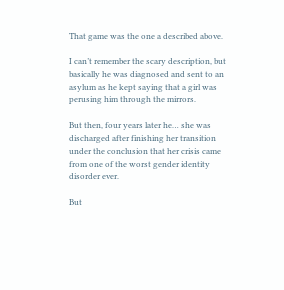That game was the one a described above.

I can’t remember the scary description, but basically he was diagnosed and sent to an asylum as he kept saying that a girl was perusing him through the mirrors.

But then, four years later he… she was discharged after finishing her transition under the conclusion that her crisis came from one of the worst gender identity disorder ever.

But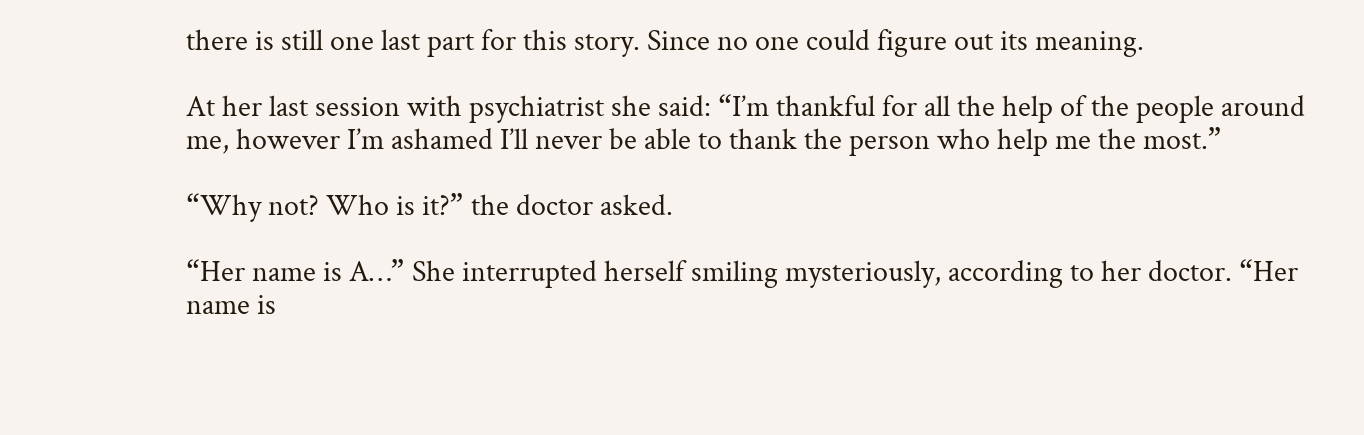there is still one last part for this story. Since no one could figure out its meaning.

At her last session with psychiatrist she said: “I’m thankful for all the help of the people around me, however I’m ashamed I’ll never be able to thank the person who help me the most.”

“Why not? Who is it?” the doctor asked.

“Her name is A…” She interrupted herself smiling mysteriously, according to her doctor. “Her name is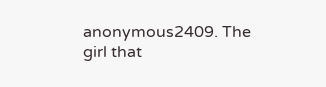anonymous2409. The girl that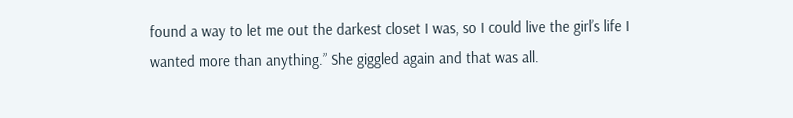found a way to let me out the darkest closet I was, so I could live the girl’s life I wanted more than anything.” She giggled again and that was all.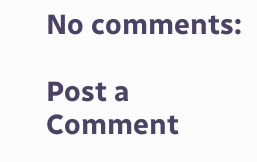No comments:

Post a Comment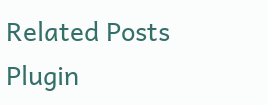Related Posts Plugin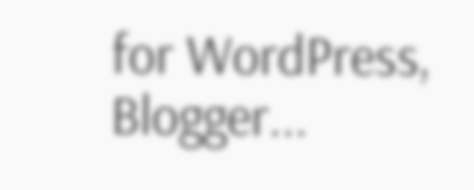for WordPress, Blogger...